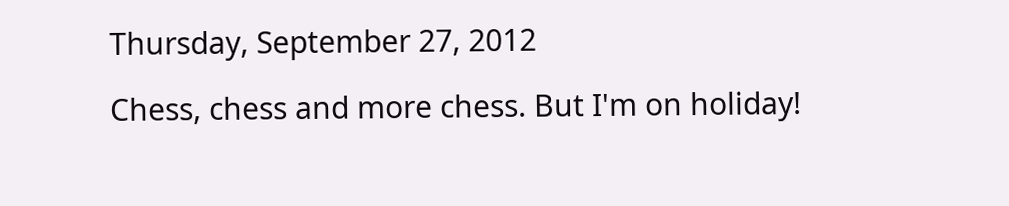Thursday, September 27, 2012

Chess, chess and more chess. But I'm on holiday!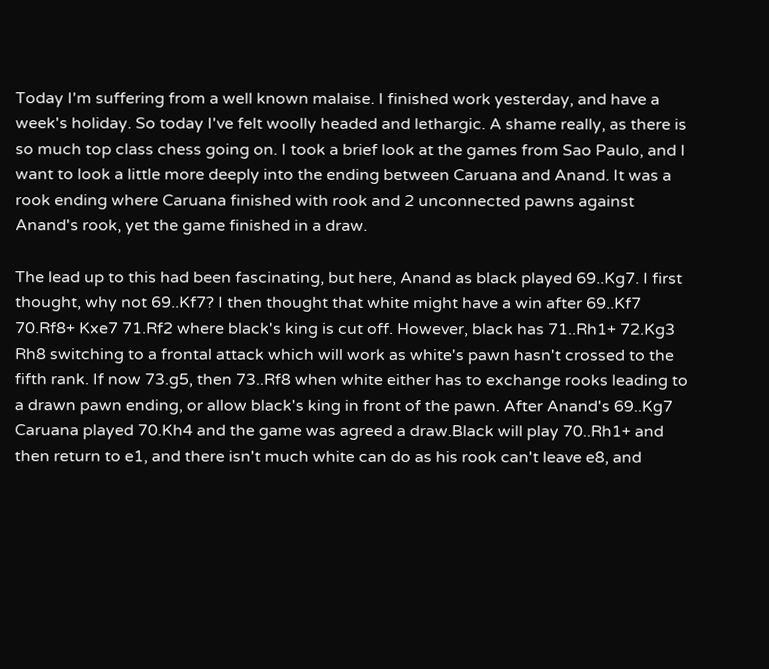Today I'm suffering from a well known malaise. I finished work yesterday, and have a week's holiday. So today I've felt woolly headed and lethargic. A shame really, as there is so much top class chess going on. I took a brief look at the games from Sao Paulo, and I want to look a little more deeply into the ending between Caruana and Anand. It was a rook ending where Caruana finished with rook and 2 unconnected pawns against Anand's rook, yet the game finished in a draw.

The lead up to this had been fascinating, but here, Anand as black played 69..Kg7. I first thought, why not 69..Kf7? I then thought that white might have a win after 69..Kf7 70.Rf8+ Kxe7 71.Rf2 where black's king is cut off. However, black has 71..Rh1+ 72.Kg3 Rh8 switching to a frontal attack which will work as white's pawn hasn't crossed to the fifth rank. If now 73.g5, then 73..Rf8 when white either has to exchange rooks leading to a drawn pawn ending, or allow black's king in front of the pawn. After Anand's 69..Kg7 Caruana played 70.Kh4 and the game was agreed a draw.Black will play 70..Rh1+ and then return to e1, and there isn't much white can do as his rook can't leave e8, and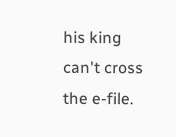his king can't cross the e-file.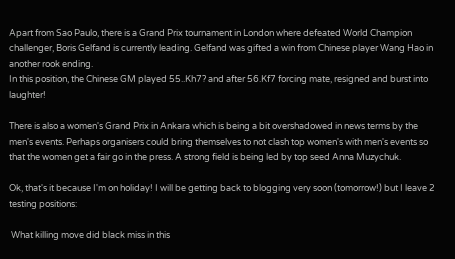Apart from Sao Paulo, there is a Grand Prix tournament in London where defeated World Champion challenger, Boris Gelfand is currently leading. Gelfand was gifted a win from Chinese player Wang Hao in another rook ending.
In this position, the Chinese GM played 55..Kh7? and after 56.Kf7 forcing mate, resigned and burst into laughter!

There is also a women's Grand Prix in Ankara which is being a bit overshadowed in news terms by the men's events. Perhaps organisers could bring themselves to not clash top women's with men's events so that the women get a fair go in the press. A strong field is being led by top seed Anna Muzychuk.

Ok, that's it because I'm on holiday! I will be getting back to blogging very soon (tomorrow!) but I leave 2 testing positions:

 What killing move did black miss in this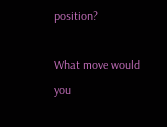position?

What move would you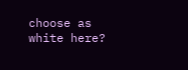choose as white here?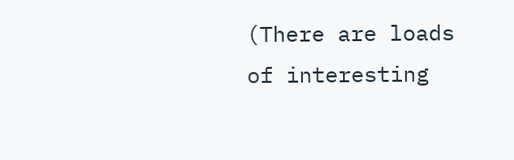(There are loads of interesting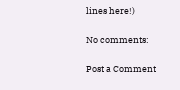lines here!)

No comments:

Post a Comment